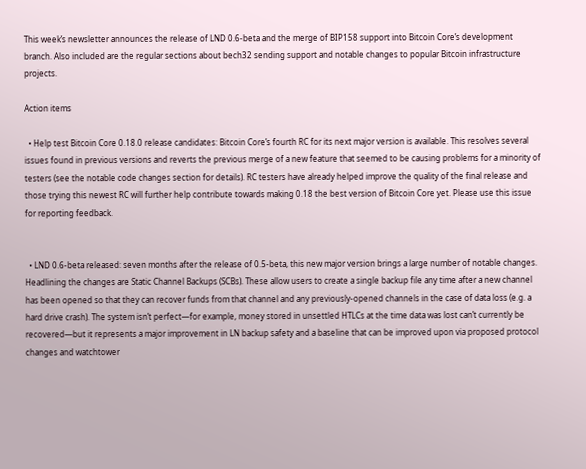This week’s newsletter announces the release of LND 0.6-beta and the merge of BIP158 support into Bitcoin Core’s development branch. Also included are the regular sections about bech32 sending support and notable changes to popular Bitcoin infrastructure projects.

Action items

  • Help test Bitcoin Core 0.18.0 release candidates: Bitcoin Core’s fourth RC for its next major version is available. This resolves several issues found in previous versions and reverts the previous merge of a new feature that seemed to be causing problems for a minority of testers (see the notable code changes section for details). RC testers have already helped improve the quality of the final release and those trying this newest RC will further help contribute towards making 0.18 the best version of Bitcoin Core yet. Please use this issue for reporting feedback.


  • LND 0.6-beta released: seven months after the release of 0.5-beta, this new major version brings a large number of notable changes. Headlining the changes are Static Channel Backups (SCBs). These allow users to create a single backup file any time after a new channel has been opened so that they can recover funds from that channel and any previously-opened channels in the case of data loss (e.g. a hard drive crash). The system isn’t perfect—for example, money stored in unsettled HTLCs at the time data was lost can’t currently be recovered—but it represents a major improvement in LN backup safety and a baseline that can be improved upon via proposed protocol changes and watchtower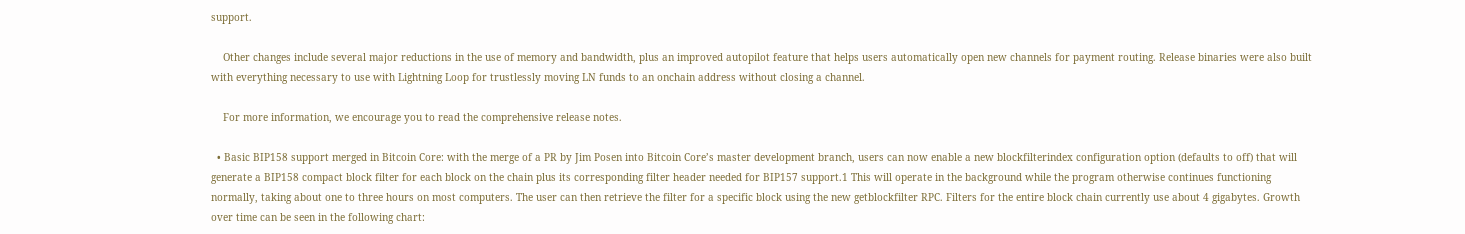support.

    Other changes include several major reductions in the use of memory and bandwidth, plus an improved autopilot feature that helps users automatically open new channels for payment routing. Release binaries were also built with everything necessary to use with Lightning Loop for trustlessly moving LN funds to an onchain address without closing a channel.

    For more information, we encourage you to read the comprehensive release notes.

  • Basic BIP158 support merged in Bitcoin Core: with the merge of a PR by Jim Posen into Bitcoin Core’s master development branch, users can now enable a new blockfilterindex configuration option (defaults to off) that will generate a BIP158 compact block filter for each block on the chain plus its corresponding filter header needed for BIP157 support.1 This will operate in the background while the program otherwise continues functioning normally, taking about one to three hours on most computers. The user can then retrieve the filter for a specific block using the new getblockfilter RPC. Filters for the entire block chain currently use about 4 gigabytes. Growth over time can be seen in the following chart: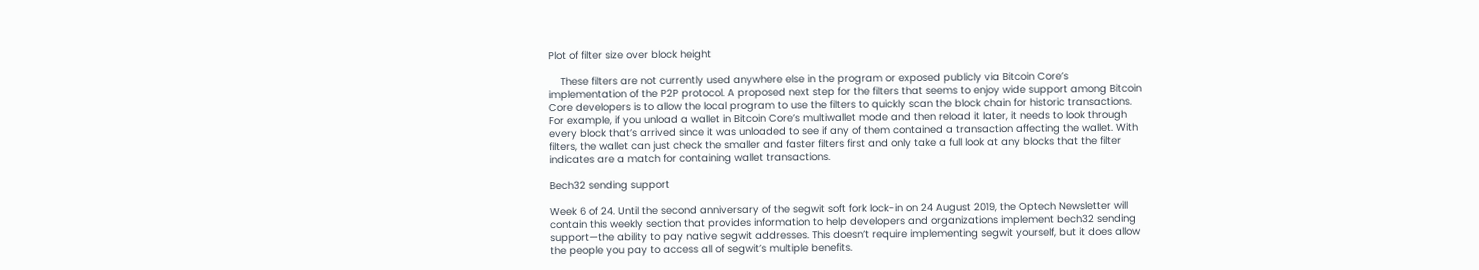Plot of filter size over block height

    These filters are not currently used anywhere else in the program or exposed publicly via Bitcoin Core’s implementation of the P2P protocol. A proposed next step for the filters that seems to enjoy wide support among Bitcoin Core developers is to allow the local program to use the filters to quickly scan the block chain for historic transactions. For example, if you unload a wallet in Bitcoin Core’s multiwallet mode and then reload it later, it needs to look through every block that’s arrived since it was unloaded to see if any of them contained a transaction affecting the wallet. With filters, the wallet can just check the smaller and faster filters first and only take a full look at any blocks that the filter indicates are a match for containing wallet transactions.

Bech32 sending support

Week 6 of 24. Until the second anniversary of the segwit soft fork lock-in on 24 August 2019, the Optech Newsletter will contain this weekly section that provides information to help developers and organizations implement bech32 sending support—the ability to pay native segwit addresses. This doesn’t require implementing segwit yourself, but it does allow the people you pay to access all of segwit’s multiple benefits.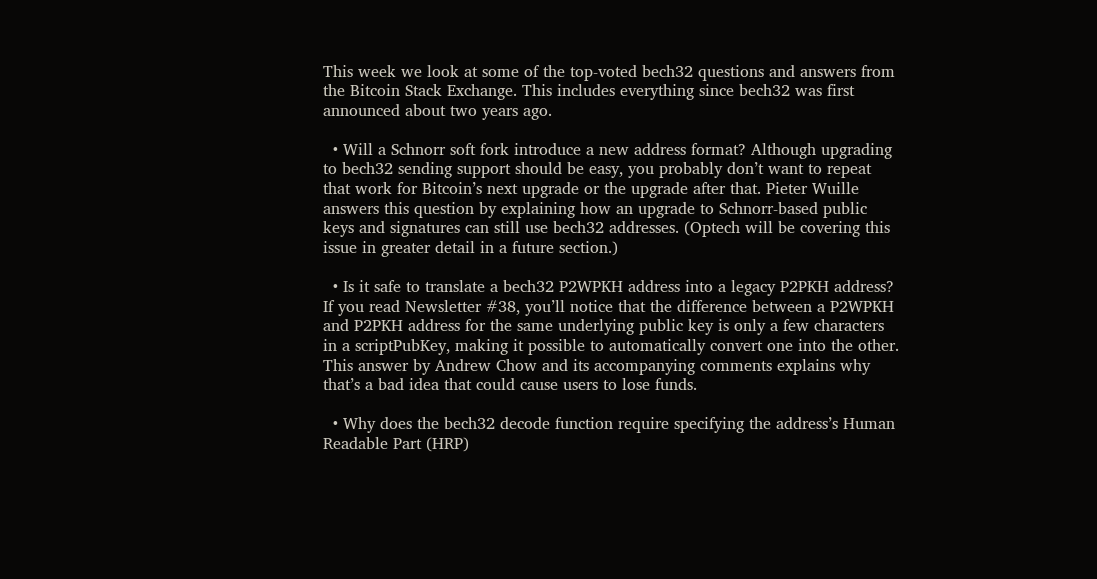This week we look at some of the top-voted bech32 questions and answers from the Bitcoin Stack Exchange. This includes everything since bech32 was first announced about two years ago.

  • Will a Schnorr soft fork introduce a new address format? Although upgrading to bech32 sending support should be easy, you probably don’t want to repeat that work for Bitcoin’s next upgrade or the upgrade after that. Pieter Wuille answers this question by explaining how an upgrade to Schnorr-based public keys and signatures can still use bech32 addresses. (Optech will be covering this issue in greater detail in a future section.)

  • Is it safe to translate a bech32 P2WPKH address into a legacy P2PKH address? If you read Newsletter #38, you’ll notice that the difference between a P2WPKH and P2PKH address for the same underlying public key is only a few characters in a scriptPubKey, making it possible to automatically convert one into the other. This answer by Andrew Chow and its accompanying comments explains why that’s a bad idea that could cause users to lose funds.

  • Why does the bech32 decode function require specifying the address’s Human Readable Part (HRP)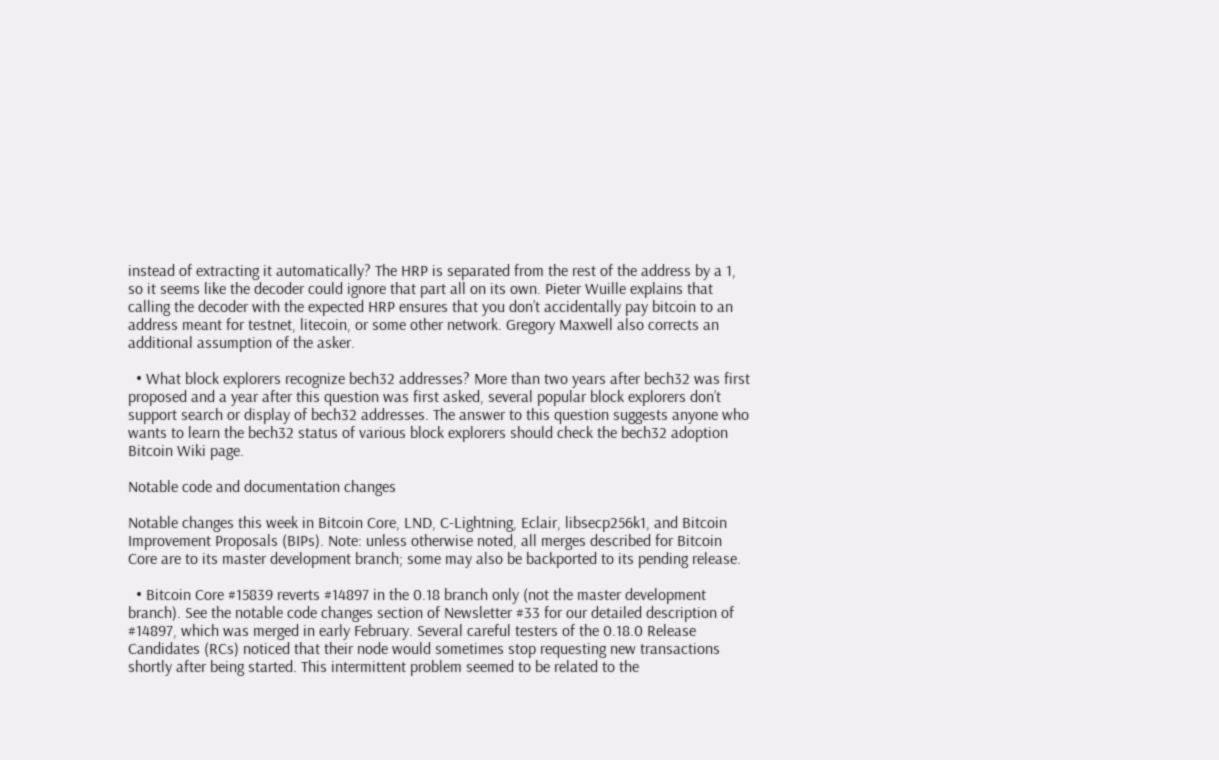instead of extracting it automatically? The HRP is separated from the rest of the address by a 1, so it seems like the decoder could ignore that part all on its own. Pieter Wuille explains that calling the decoder with the expected HRP ensures that you don’t accidentally pay bitcoin to an address meant for testnet, litecoin, or some other network. Gregory Maxwell also corrects an additional assumption of the asker.

  • What block explorers recognize bech32 addresses? More than two years after bech32 was first proposed and a year after this question was first asked, several popular block explorers don’t support search or display of bech32 addresses. The answer to this question suggests anyone who wants to learn the bech32 status of various block explorers should check the bech32 adoption Bitcoin Wiki page.

Notable code and documentation changes

Notable changes this week in Bitcoin Core, LND, C-Lightning, Eclair, libsecp256k1, and Bitcoin Improvement Proposals (BIPs). Note: unless otherwise noted, all merges described for Bitcoin Core are to its master development branch; some may also be backported to its pending release.

  • Bitcoin Core #15839 reverts #14897 in the 0.18 branch only (not the master development branch). See the notable code changes section of Newsletter #33 for our detailed description of #14897, which was merged in early February. Several careful testers of the 0.18.0 Release Candidates (RCs) noticed that their node would sometimes stop requesting new transactions shortly after being started. This intermittent problem seemed to be related to the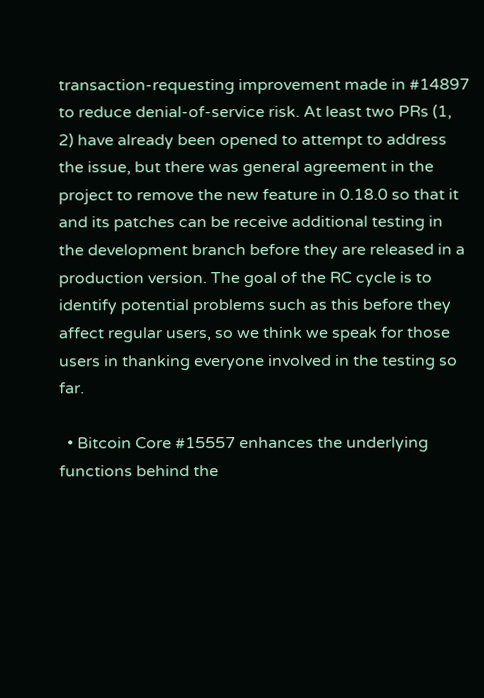transaction-requesting improvement made in #14897 to reduce denial-of-service risk. At least two PRs (1, 2) have already been opened to attempt to address the issue, but there was general agreement in the project to remove the new feature in 0.18.0 so that it and its patches can be receive additional testing in the development branch before they are released in a production version. The goal of the RC cycle is to identify potential problems such as this before they affect regular users, so we think we speak for those users in thanking everyone involved in the testing so far.

  • Bitcoin Core #15557 enhances the underlying functions behind the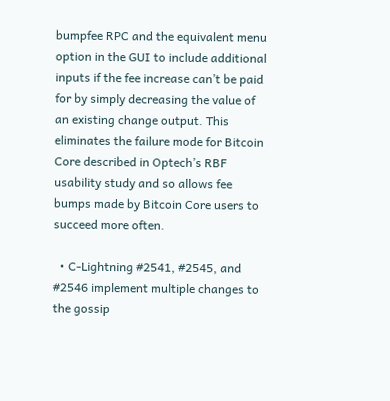bumpfee RPC and the equivalent menu option in the GUI to include additional inputs if the fee increase can’t be paid for by simply decreasing the value of an existing change output. This eliminates the failure mode for Bitcoin Core described in Optech’s RBF usability study and so allows fee bumps made by Bitcoin Core users to succeed more often.

  • C-Lightning #2541, #2545, and #2546 implement multiple changes to the gossip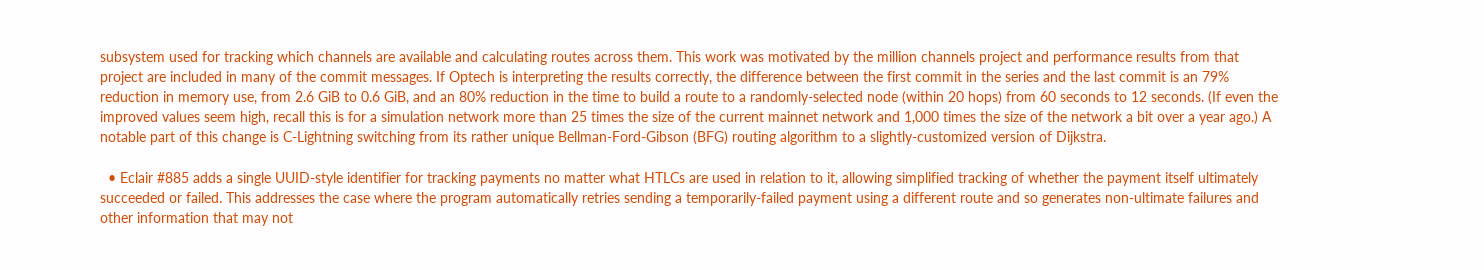subsystem used for tracking which channels are available and calculating routes across them. This work was motivated by the million channels project and performance results from that project are included in many of the commit messages. If Optech is interpreting the results correctly, the difference between the first commit in the series and the last commit is an 79% reduction in memory use, from 2.6 GiB to 0.6 GiB, and an 80% reduction in the time to build a route to a randomly-selected node (within 20 hops) from 60 seconds to 12 seconds. (If even the improved values seem high, recall this is for a simulation network more than 25 times the size of the current mainnet network and 1,000 times the size of the network a bit over a year ago.) A notable part of this change is C-Lightning switching from its rather unique Bellman-Ford-Gibson (BFG) routing algorithm to a slightly-customized version of Dijkstra.

  • Eclair #885 adds a single UUID-style identifier for tracking payments no matter what HTLCs are used in relation to it, allowing simplified tracking of whether the payment itself ultimately succeeded or failed. This addresses the case where the program automatically retries sending a temporarily-failed payment using a different route and so generates non-ultimate failures and other information that may not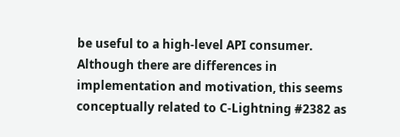be useful to a high-level API consumer. Although there are differences in implementation and motivation, this seems conceptually related to C-Lightning #2382 as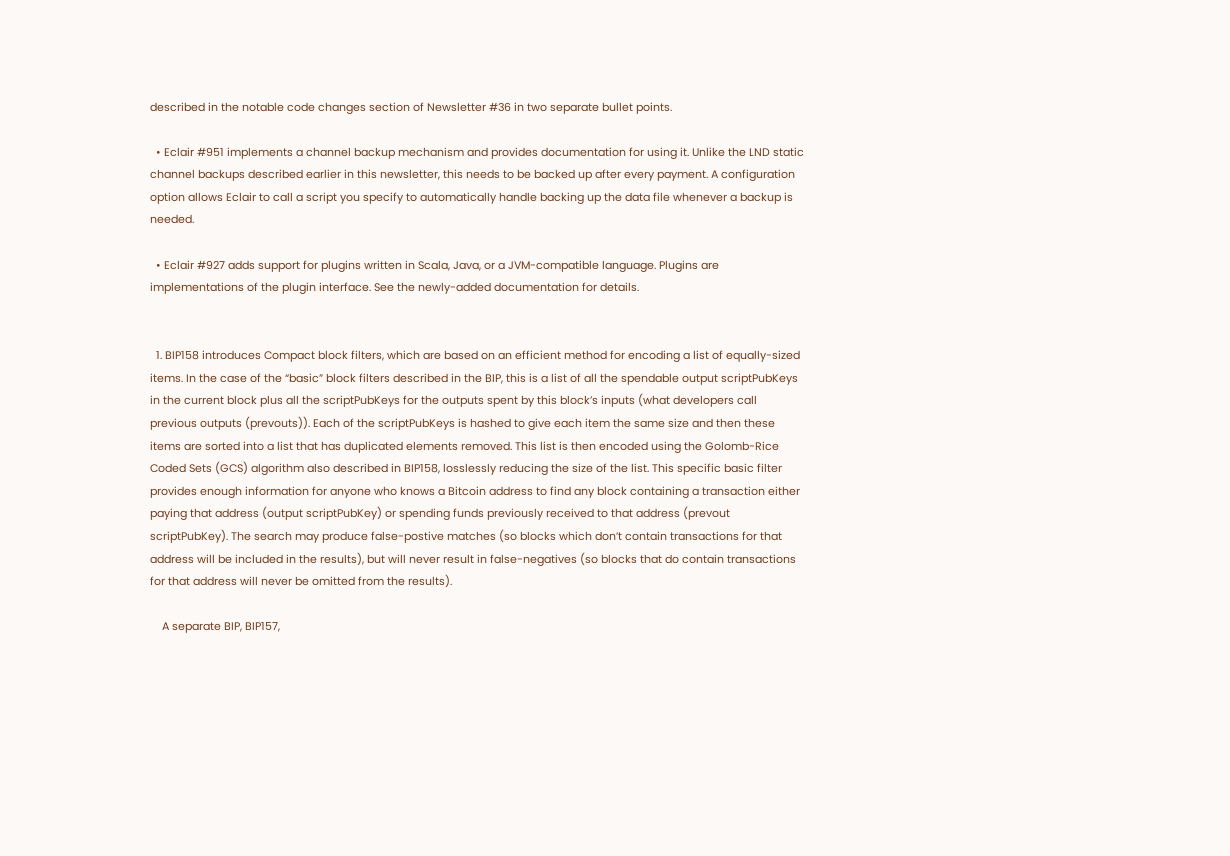described in the notable code changes section of Newsletter #36 in two separate bullet points.

  • Eclair #951 implements a channel backup mechanism and provides documentation for using it. Unlike the LND static channel backups described earlier in this newsletter, this needs to be backed up after every payment. A configuration option allows Eclair to call a script you specify to automatically handle backing up the data file whenever a backup is needed.

  • Eclair #927 adds support for plugins written in Scala, Java, or a JVM-compatible language. Plugins are implementations of the plugin interface. See the newly-added documentation for details.


  1. BIP158 introduces Compact block filters, which are based on an efficient method for encoding a list of equally-sized items. In the case of the “basic” block filters described in the BIP, this is a list of all the spendable output scriptPubKeys in the current block plus all the scriptPubKeys for the outputs spent by this block’s inputs (what developers call previous outputs (prevouts)). Each of the scriptPubKeys is hashed to give each item the same size and then these items are sorted into a list that has duplicated elements removed. This list is then encoded using the Golomb-Rice Coded Sets (GCS) algorithm also described in BIP158, losslessly reducing the size of the list. This specific basic filter provides enough information for anyone who knows a Bitcoin address to find any block containing a transaction either paying that address (output scriptPubKey) or spending funds previously received to that address (prevout scriptPubKey). The search may produce false-postive matches (so blocks which don’t contain transactions for that address will be included in the results), but will never result in false-negatives (so blocks that do contain transactions for that address will never be omitted from the results).

    A separate BIP, BIP157,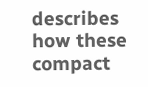describes how these compact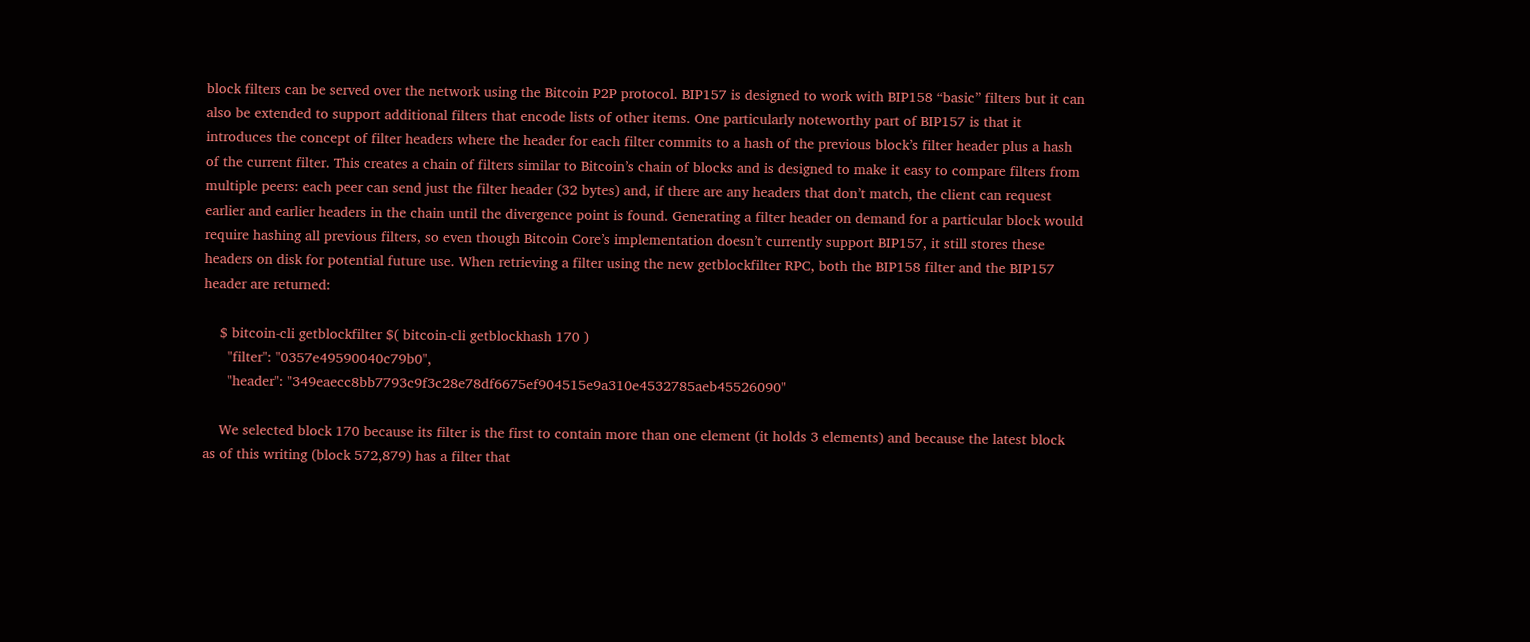block filters can be served over the network using the Bitcoin P2P protocol. BIP157 is designed to work with BIP158 “basic” filters but it can also be extended to support additional filters that encode lists of other items. One particularly noteworthy part of BIP157 is that it introduces the concept of filter headers where the header for each filter commits to a hash of the previous block’s filter header plus a hash of the current filter. This creates a chain of filters similar to Bitcoin’s chain of blocks and is designed to make it easy to compare filters from multiple peers: each peer can send just the filter header (32 bytes) and, if there are any headers that don’t match, the client can request earlier and earlier headers in the chain until the divergence point is found. Generating a filter header on demand for a particular block would require hashing all previous filters, so even though Bitcoin Core’s implementation doesn’t currently support BIP157, it still stores these headers on disk for potential future use. When retrieving a filter using the new getblockfilter RPC, both the BIP158 filter and the BIP157 header are returned:

    $ bitcoin-cli getblockfilter $( bitcoin-cli getblockhash 170 )
      "filter": "0357e49590040c79b0",
      "header": "349eaecc8bb7793c9f3c28e78df6675ef904515e9a310e4532785aeb45526090"

    We selected block 170 because its filter is the first to contain more than one element (it holds 3 elements) and because the latest block as of this writing (block 572,879) has a filter that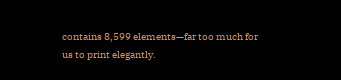contains 8,599 elements—far too much for us to print elegantly.